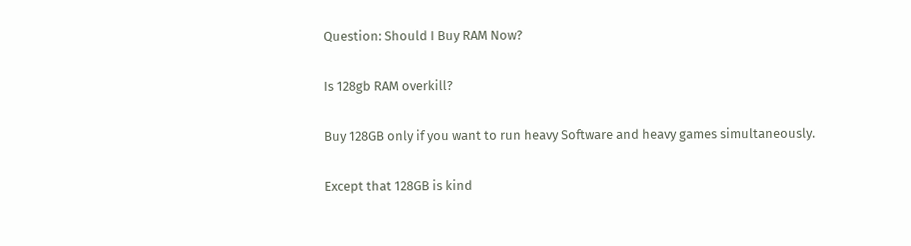Question: Should I Buy RAM Now?

Is 128gb RAM overkill?

Buy 128GB only if you want to run heavy Software and heavy games simultaneously.

Except that 128GB is kind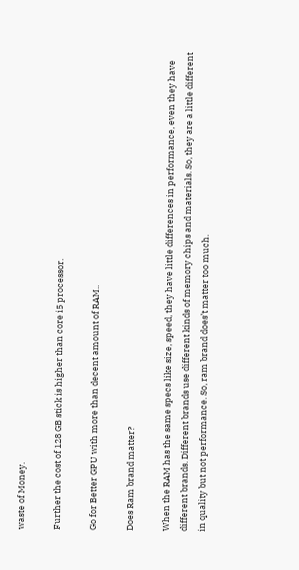waste of Money.

Further the cost of 128 GB stick is higher than core i5 processor.

Go for Better GPU with more than decent amount of RAM..

Does Ram brand matter?

When the RAM has the same specs like size, speed, they have little differences in performance, even they have different brands. Different brands use different kinds of memory chips and materials. So, they are a little different in quality but not performance. So, ram brand does’t matter too much.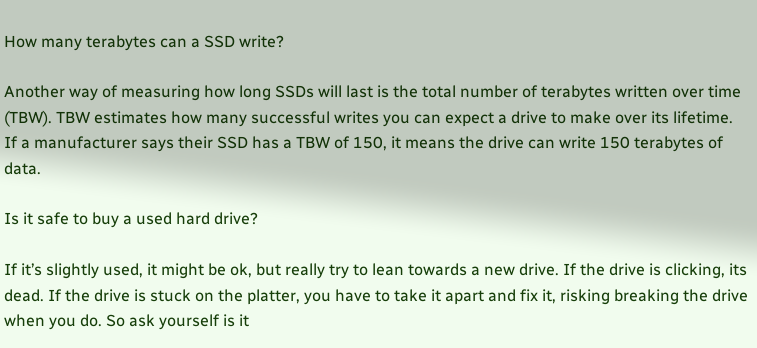How many terabytes can a SSD write?

Another way of measuring how long SSDs will last is the total number of terabytes written over time (TBW). TBW estimates how many successful writes you can expect a drive to make over its lifetime. If a manufacturer says their SSD has a TBW of 150, it means the drive can write 150 terabytes of data.

Is it safe to buy a used hard drive?

If it’s slightly used, it might be ok, but really try to lean towards a new drive. If the drive is clicking, its dead. If the drive is stuck on the platter, you have to take it apart and fix it, risking breaking the drive when you do. So ask yourself is it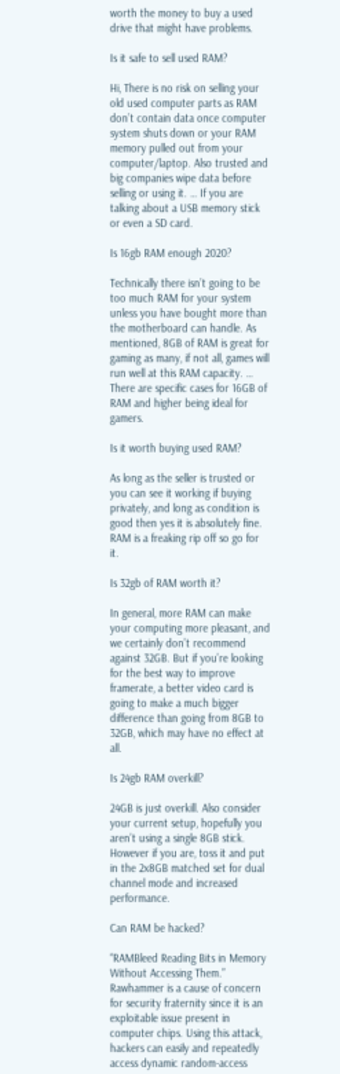worth the money to buy a used drive that might have problems.

Is it safe to sell used RAM?

Hi, There is no risk on selling your old used computer parts as RAM don’t contain data once computer system shuts down or your RAM memory pulled out from your computer/laptop. Also trusted and big companies wipe data before selling or using it. … If you are talking about a USB memory stick or even a SD card.

Is 16gb RAM enough 2020?

Technically there isn’t going to be too much RAM for your system unless you have bought more than the motherboard can handle. As mentioned, 8GB of RAM is great for gaming as many, if not all, games will run well at this RAM capacity. … There are specific cases for 16GB of RAM and higher being ideal for gamers.

Is it worth buying used RAM?

As long as the seller is trusted or you can see it working if buying privately, and long as condition is good then yes it is absolutely fine. RAM is a freaking rip off so go for it.

Is 32gb of RAM worth it?

In general, more RAM can make your computing more pleasant, and we certainly don’t recommend against 32GB. But if you’re looking for the best way to improve framerate, a better video card is going to make a much bigger difference than going from 8GB to 32GB, which may have no effect at all.

Is 24gb RAM overkill?

24GB is just overkill. Also consider your current setup, hopefully you aren’t using a single 8GB stick. However if you are, toss it and put in the 2x8GB matched set for dual channel mode and increased performance.

Can RAM be hacked?

“RAMBleed Reading Bits in Memory Without Accessing Them.” Rawhammer is a cause of concern for security fraternity since it is an exploitable issue present in computer chips. Using this attack, hackers can easily and repeatedly access dynamic random-access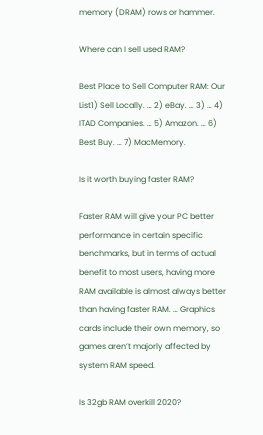memory (DRAM) rows or hammer.

Where can I sell used RAM?

Best Place to Sell Computer RAM: Our List1) Sell Locally. … 2) eBay. … 3) … 4) ITAD Companies. … 5) Amazon. … 6) Best Buy. … 7) MacMemory.

Is it worth buying faster RAM?

Faster RAM will give your PC better performance in certain specific benchmarks, but in terms of actual benefit to most users, having more RAM available is almost always better than having faster RAM. … Graphics cards include their own memory, so games aren’t majorly affected by system RAM speed.

Is 32gb RAM overkill 2020?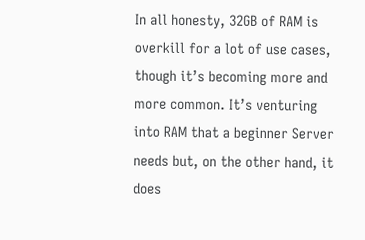In all honesty, 32GB of RAM is overkill for a lot of use cases, though it’s becoming more and more common. It’s venturing into RAM that a beginner Server needs but, on the other hand, it does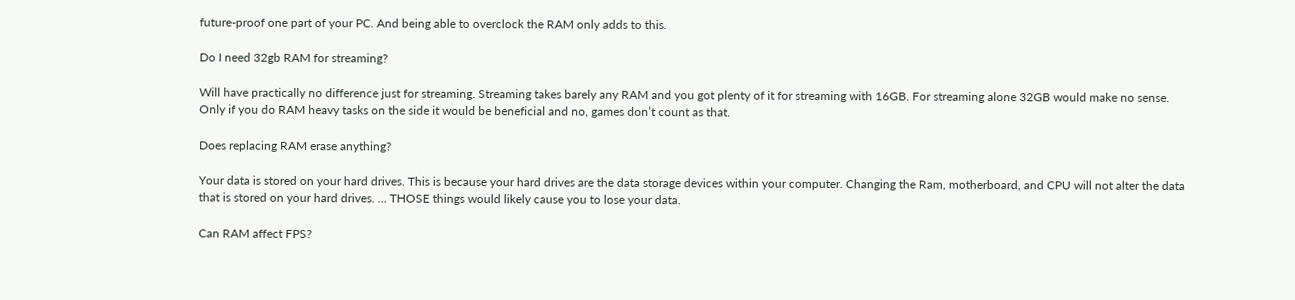future-proof one part of your PC. And being able to overclock the RAM only adds to this.

Do I need 32gb RAM for streaming?

Will have practically no difference just for streaming. Streaming takes barely any RAM and you got plenty of it for streaming with 16GB. For streaming alone 32GB would make no sense. Only if you do RAM heavy tasks on the side it would be beneficial and no, games don’t count as that.

Does replacing RAM erase anything?

Your data is stored on your hard drives. This is because your hard drives are the data storage devices within your computer. Changing the Ram, motherboard, and CPU will not alter the data that is stored on your hard drives. … THOSE things would likely cause you to lose your data.

Can RAM affect FPS?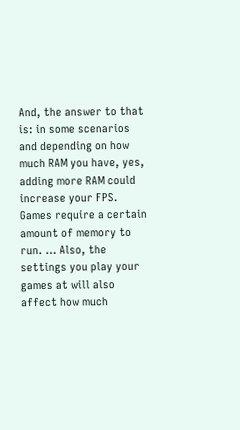And, the answer to that is: in some scenarios and depending on how much RAM you have, yes, adding more RAM could increase your FPS. Games require a certain amount of memory to run. … Also, the settings you play your games at will also affect how much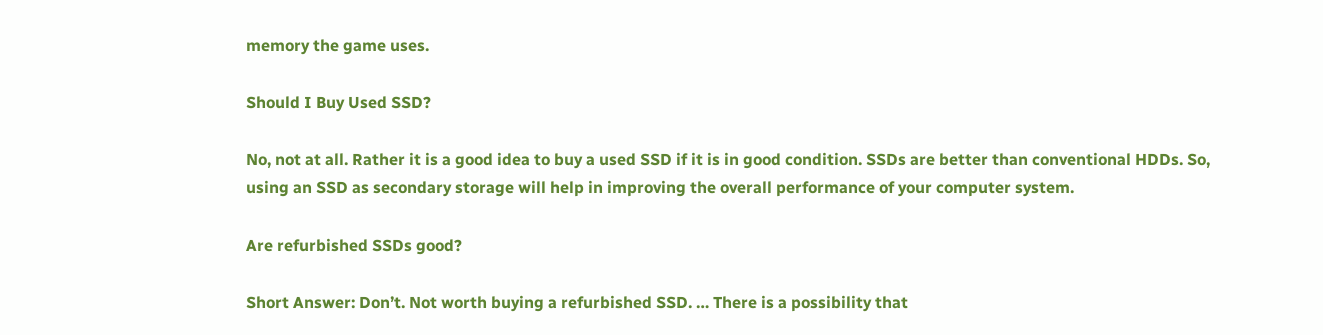memory the game uses.

Should I Buy Used SSD?

No, not at all. Rather it is a good idea to buy a used SSD if it is in good condition. SSDs are better than conventional HDDs. So, using an SSD as secondary storage will help in improving the overall performance of your computer system.

Are refurbished SSDs good?

Short Answer: Don’t. Not worth buying a refurbished SSD. … There is a possibility that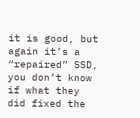it is good, but again it’s a “repaired” SSD, you don’t know if what they did fixed the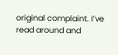original complaint. I’ve read around and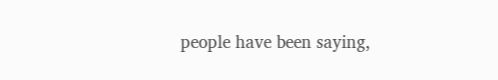people have been saying,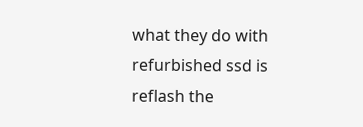what they do with refurbished ssd is reflash the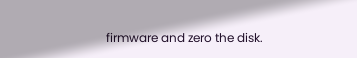firmware and zero the disk.